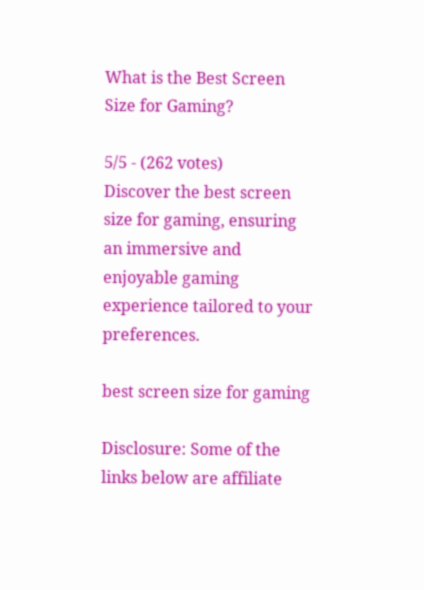What is the Best Screen Size for Gaming?

5/5 - (262 votes)
Discover the best screen size for gaming, ensuring an immersive and enjoyable gaming experience tailored to your preferences.

best screen size for gaming

Disclosure: Some of the links below are affiliate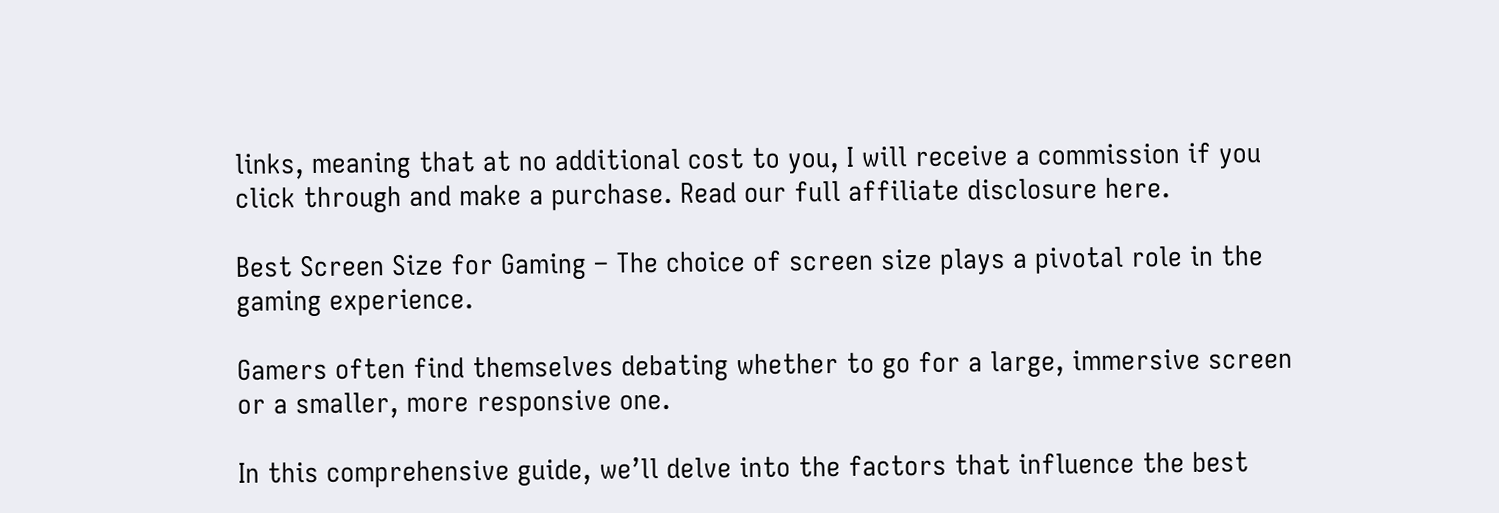links, meaning that at no additional cost to you, I will receive a commission if you click through and make a purchase. Read our full affiliate disclosure here.

Best Screen Size for Gaming – The choice of screen size plays a pivotal role in the gaming experience.

Gamers often find themselves debating whether to go for a large, immersive screen or a smaller, more responsive one.

In this comprehensive guide, we’ll delve into the factors that influence the best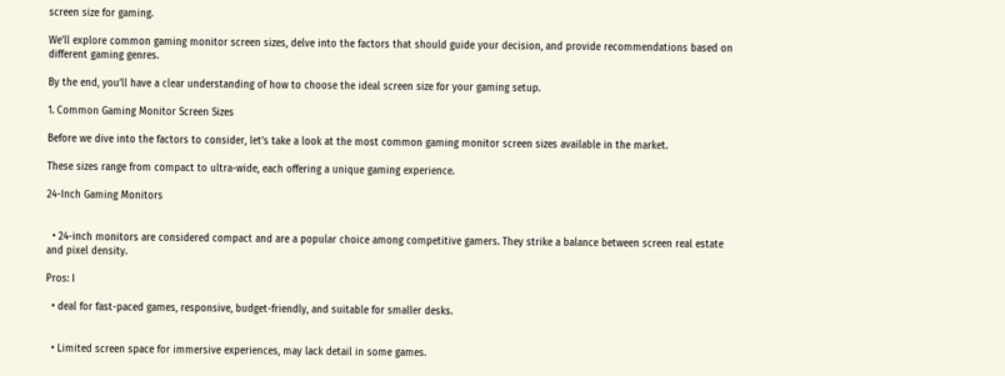screen size for gaming.

We’ll explore common gaming monitor screen sizes, delve into the factors that should guide your decision, and provide recommendations based on different gaming genres.

By the end, you’ll have a clear understanding of how to choose the ideal screen size for your gaming setup.

1. Common Gaming Monitor Screen Sizes

Before we dive into the factors to consider, let’s take a look at the most common gaming monitor screen sizes available in the market.

These sizes range from compact to ultra-wide, each offering a unique gaming experience.

24-Inch Gaming Monitors


  • 24-inch monitors are considered compact and are a popular choice among competitive gamers. They strike a balance between screen real estate and pixel density.

Pros: I

  • deal for fast-paced games, responsive, budget-friendly, and suitable for smaller desks.


  • Limited screen space for immersive experiences, may lack detail in some games.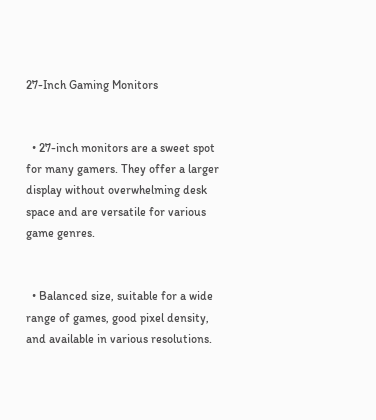27-Inch Gaming Monitors


  • 27-inch monitors are a sweet spot for many gamers. They offer a larger display without overwhelming desk space and are versatile for various game genres.


  • Balanced size, suitable for a wide range of games, good pixel density, and available in various resolutions.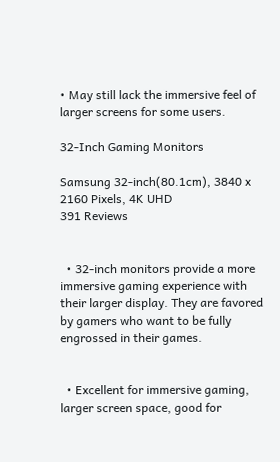• May still lack the immersive feel of larger screens for some users.

32-Inch Gaming Monitors

Samsung 32-inch(80.1cm), 3840 x 2160 Pixels, 4K UHD
391 Reviews


  • 32-inch monitors provide a more immersive gaming experience with their larger display. They are favored by gamers who want to be fully engrossed in their games.


  • Excellent for immersive gaming, larger screen space, good for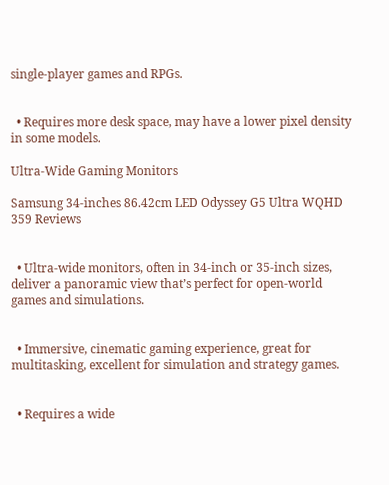single-player games and RPGs.


  • Requires more desk space, may have a lower pixel density in some models.

Ultra-Wide Gaming Monitors

Samsung 34-inches 86.42cm LED Odyssey G5 Ultra WQHD
359 Reviews


  • Ultra-wide monitors, often in 34-inch or 35-inch sizes, deliver a panoramic view that’s perfect for open-world games and simulations.


  • Immersive, cinematic gaming experience, great for multitasking, excellent for simulation and strategy games.


  • Requires a wide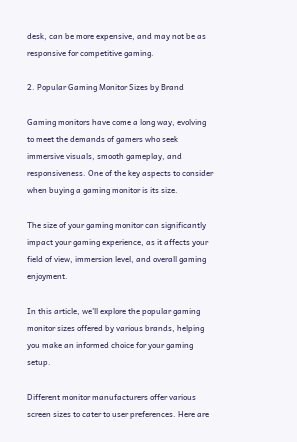desk, can be more expensive, and may not be as responsive for competitive gaming.

2. Popular Gaming Monitor Sizes by Brand

Gaming monitors have come a long way, evolving to meet the demands of gamers who seek immersive visuals, smooth gameplay, and responsiveness. One of the key aspects to consider when buying a gaming monitor is its size.

The size of your gaming monitor can significantly impact your gaming experience, as it affects your field of view, immersion level, and overall gaming enjoyment.

In this article, we’ll explore the popular gaming monitor sizes offered by various brands, helping you make an informed choice for your gaming setup.

Different monitor manufacturers offer various screen sizes to cater to user preferences. Here are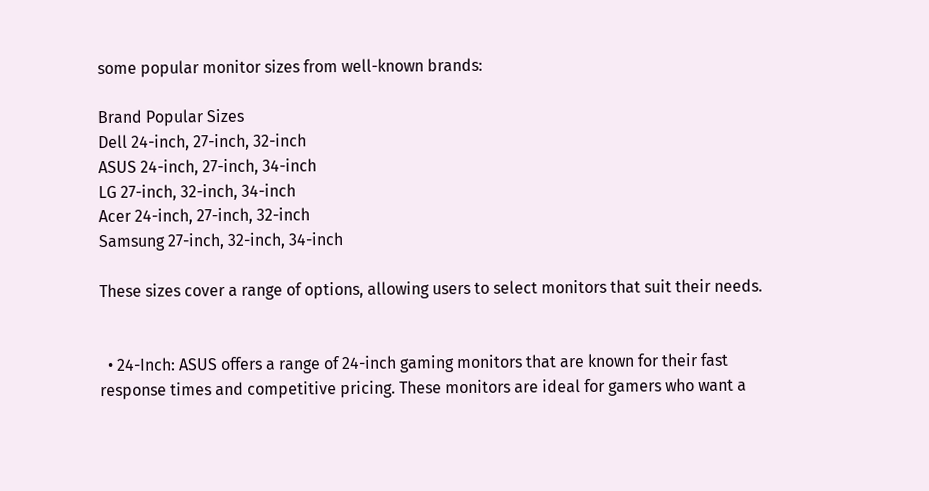some popular monitor sizes from well-known brands:

Brand Popular Sizes
Dell 24-inch, 27-inch, 32-inch
ASUS 24-inch, 27-inch, 34-inch
LG 27-inch, 32-inch, 34-inch
Acer 24-inch, 27-inch, 32-inch
Samsung 27-inch, 32-inch, 34-inch

These sizes cover a range of options, allowing users to select monitors that suit their needs.


  • 24-Inch: ASUS offers a range of 24-inch gaming monitors that are known for their fast response times and competitive pricing. These monitors are ideal for gamers who want a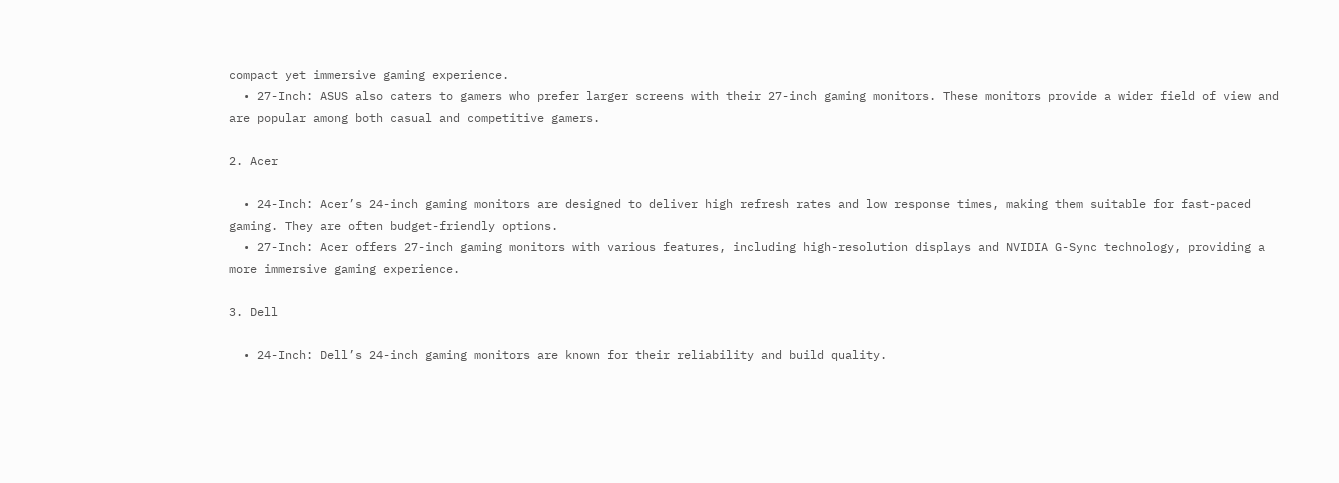compact yet immersive gaming experience.
  • 27-Inch: ASUS also caters to gamers who prefer larger screens with their 27-inch gaming monitors. These monitors provide a wider field of view and are popular among both casual and competitive gamers.

2. Acer

  • 24-Inch: Acer’s 24-inch gaming monitors are designed to deliver high refresh rates and low response times, making them suitable for fast-paced gaming. They are often budget-friendly options.
  • 27-Inch: Acer offers 27-inch gaming monitors with various features, including high-resolution displays and NVIDIA G-Sync technology, providing a more immersive gaming experience.

3. Dell

  • 24-Inch: Dell’s 24-inch gaming monitors are known for their reliability and build quality.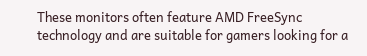These monitors often feature AMD FreeSync technology and are suitable for gamers looking for a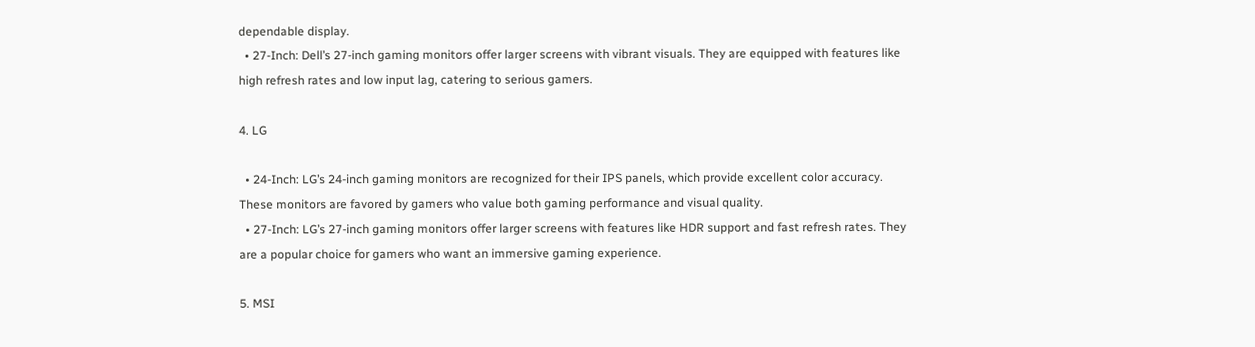dependable display.
  • 27-Inch: Dell’s 27-inch gaming monitors offer larger screens with vibrant visuals. They are equipped with features like high refresh rates and low input lag, catering to serious gamers.

4. LG

  • 24-Inch: LG’s 24-inch gaming monitors are recognized for their IPS panels, which provide excellent color accuracy. These monitors are favored by gamers who value both gaming performance and visual quality.
  • 27-Inch: LG’s 27-inch gaming monitors offer larger screens with features like HDR support and fast refresh rates. They are a popular choice for gamers who want an immersive gaming experience.

5. MSI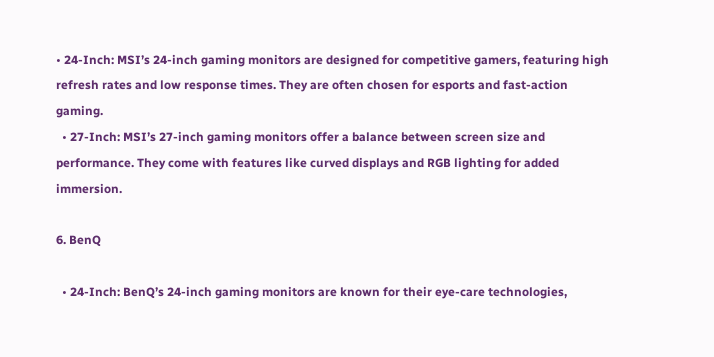• 24-Inch: MSI’s 24-inch gaming monitors are designed for competitive gamers, featuring high refresh rates and low response times. They are often chosen for esports and fast-action gaming.
  • 27-Inch: MSI’s 27-inch gaming monitors offer a balance between screen size and performance. They come with features like curved displays and RGB lighting for added immersion.

6. BenQ

  • 24-Inch: BenQ’s 24-inch gaming monitors are known for their eye-care technologies,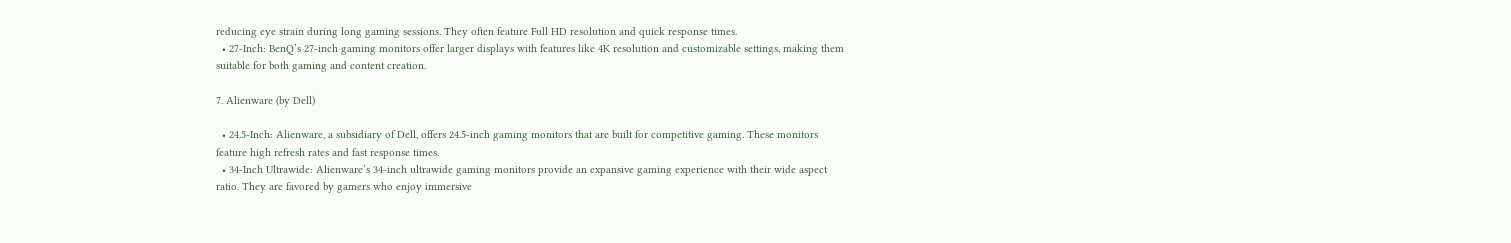reducing eye strain during long gaming sessions. They often feature Full HD resolution and quick response times.
  • 27-Inch: BenQ’s 27-inch gaming monitors offer larger displays with features like 4K resolution and customizable settings, making them suitable for both gaming and content creation.

7. Alienware (by Dell)

  • 24.5-Inch: Alienware, a subsidiary of Dell, offers 24.5-inch gaming monitors that are built for competitive gaming. These monitors feature high refresh rates and fast response times.
  • 34-Inch Ultrawide: Alienware’s 34-inch ultrawide gaming monitors provide an expansive gaming experience with their wide aspect ratio. They are favored by gamers who enjoy immersive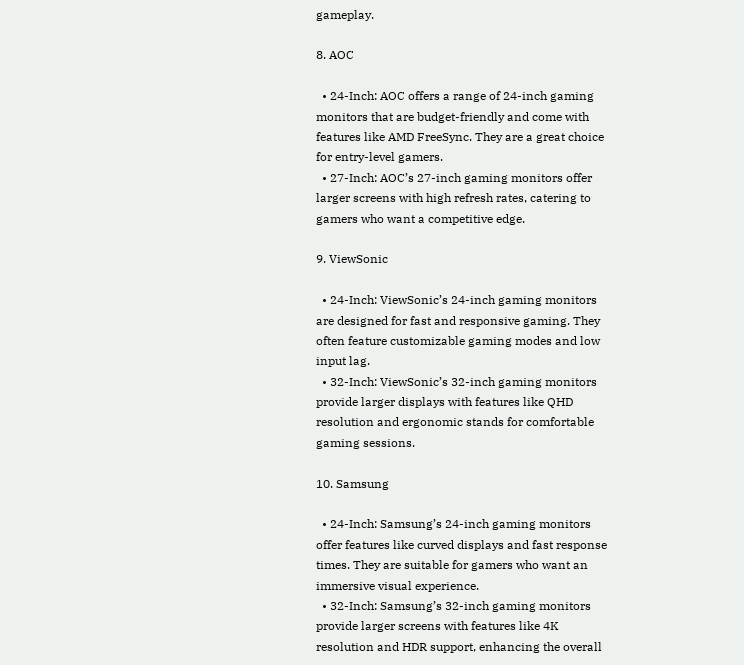gameplay.

8. AOC

  • 24-Inch: AOC offers a range of 24-inch gaming monitors that are budget-friendly and come with features like AMD FreeSync. They are a great choice for entry-level gamers.
  • 27-Inch: AOC’s 27-inch gaming monitors offer larger screens with high refresh rates, catering to gamers who want a competitive edge.

9. ViewSonic

  • 24-Inch: ViewSonic’s 24-inch gaming monitors are designed for fast and responsive gaming. They often feature customizable gaming modes and low input lag.
  • 32-Inch: ViewSonic’s 32-inch gaming monitors provide larger displays with features like QHD resolution and ergonomic stands for comfortable gaming sessions.

10. Samsung

  • 24-Inch: Samsung’s 24-inch gaming monitors offer features like curved displays and fast response times. They are suitable for gamers who want an immersive visual experience.
  • 32-Inch: Samsung’s 32-inch gaming monitors provide larger screens with features like 4K resolution and HDR support, enhancing the overall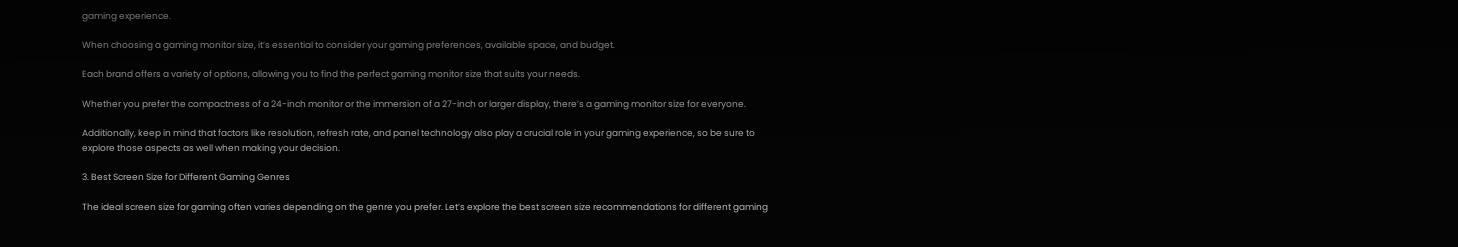gaming experience.

When choosing a gaming monitor size, it’s essential to consider your gaming preferences, available space, and budget.

Each brand offers a variety of options, allowing you to find the perfect gaming monitor size that suits your needs.

Whether you prefer the compactness of a 24-inch monitor or the immersion of a 27-inch or larger display, there’s a gaming monitor size for everyone.

Additionally, keep in mind that factors like resolution, refresh rate, and panel technology also play a crucial role in your gaming experience, so be sure to explore those aspects as well when making your decision.

3. Best Screen Size for Different Gaming Genres

The ideal screen size for gaming often varies depending on the genre you prefer. Let’s explore the best screen size recommendations for different gaming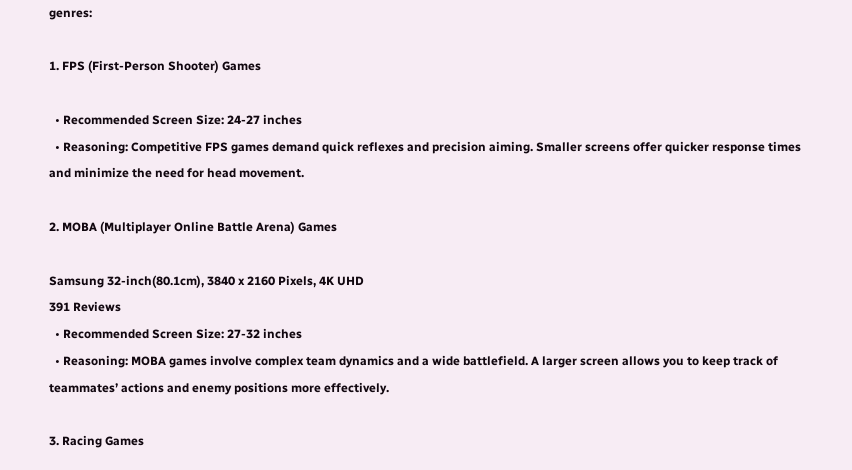genres:

1. FPS (First-Person Shooter) Games

  • Recommended Screen Size: 24-27 inches
  • Reasoning: Competitive FPS games demand quick reflexes and precision aiming. Smaller screens offer quicker response times and minimize the need for head movement.

2. MOBA (Multiplayer Online Battle Arena) Games

Samsung 32-inch(80.1cm), 3840 x 2160 Pixels, 4K UHD
391 Reviews
  • Recommended Screen Size: 27-32 inches
  • Reasoning: MOBA games involve complex team dynamics and a wide battlefield. A larger screen allows you to keep track of teammates’ actions and enemy positions more effectively.

3. Racing Games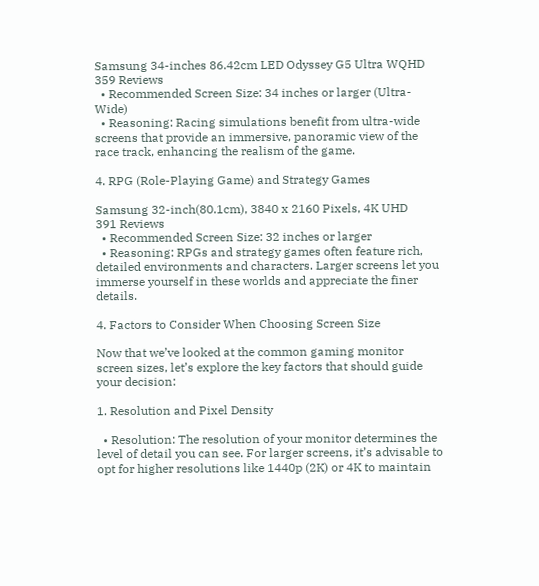Samsung 34-inches 86.42cm LED Odyssey G5 Ultra WQHD
359 Reviews
  • Recommended Screen Size: 34 inches or larger (Ultra-Wide)
  • Reasoning: Racing simulations benefit from ultra-wide screens that provide an immersive, panoramic view of the race track, enhancing the realism of the game.

4. RPG (Role-Playing Game) and Strategy Games

Samsung 32-inch(80.1cm), 3840 x 2160 Pixels, 4K UHD
391 Reviews
  • Recommended Screen Size: 32 inches or larger
  • Reasoning: RPGs and strategy games often feature rich, detailed environments and characters. Larger screens let you immerse yourself in these worlds and appreciate the finer details.

4. Factors to Consider When Choosing Screen Size

Now that we’ve looked at the common gaming monitor screen sizes, let’s explore the key factors that should guide your decision:

1. Resolution and Pixel Density

  • Resolution: The resolution of your monitor determines the level of detail you can see. For larger screens, it’s advisable to opt for higher resolutions like 1440p (2K) or 4K to maintain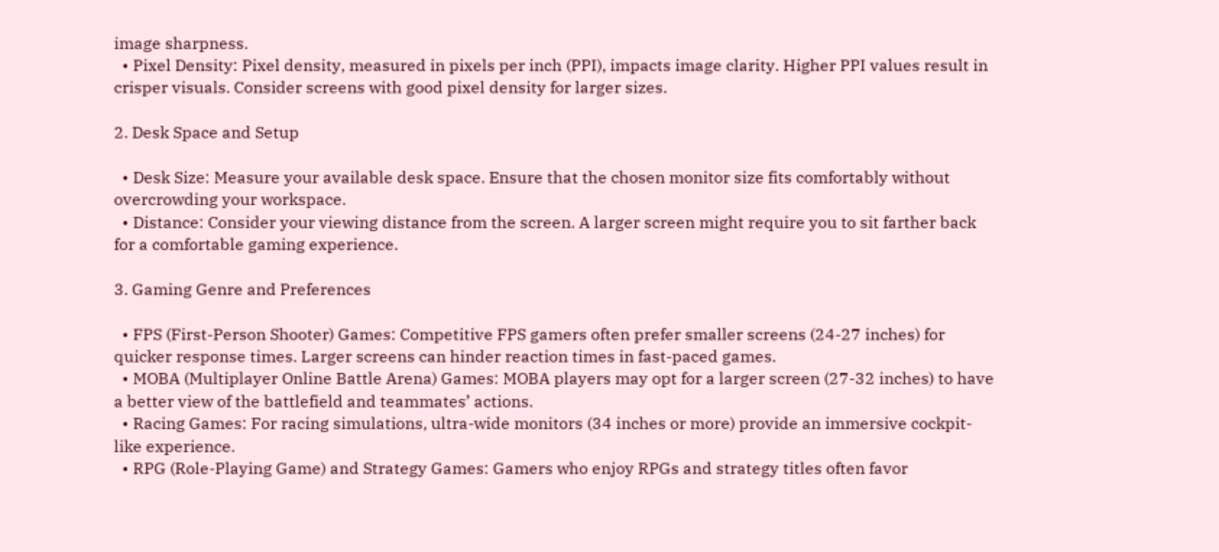image sharpness.
  • Pixel Density: Pixel density, measured in pixels per inch (PPI), impacts image clarity. Higher PPI values result in crisper visuals. Consider screens with good pixel density for larger sizes.

2. Desk Space and Setup

  • Desk Size: Measure your available desk space. Ensure that the chosen monitor size fits comfortably without overcrowding your workspace.
  • Distance: Consider your viewing distance from the screen. A larger screen might require you to sit farther back for a comfortable gaming experience.

3. Gaming Genre and Preferences

  • FPS (First-Person Shooter) Games: Competitive FPS gamers often prefer smaller screens (24-27 inches) for quicker response times. Larger screens can hinder reaction times in fast-paced games.
  • MOBA (Multiplayer Online Battle Arena) Games: MOBA players may opt for a larger screen (27-32 inches) to have a better view of the battlefield and teammates’ actions.
  • Racing Games: For racing simulations, ultra-wide monitors (34 inches or more) provide an immersive cockpit-like experience.
  • RPG (Role-Playing Game) and Strategy Games: Gamers who enjoy RPGs and strategy titles often favor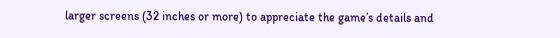larger screens (32 inches or more) to appreciate the game’s details and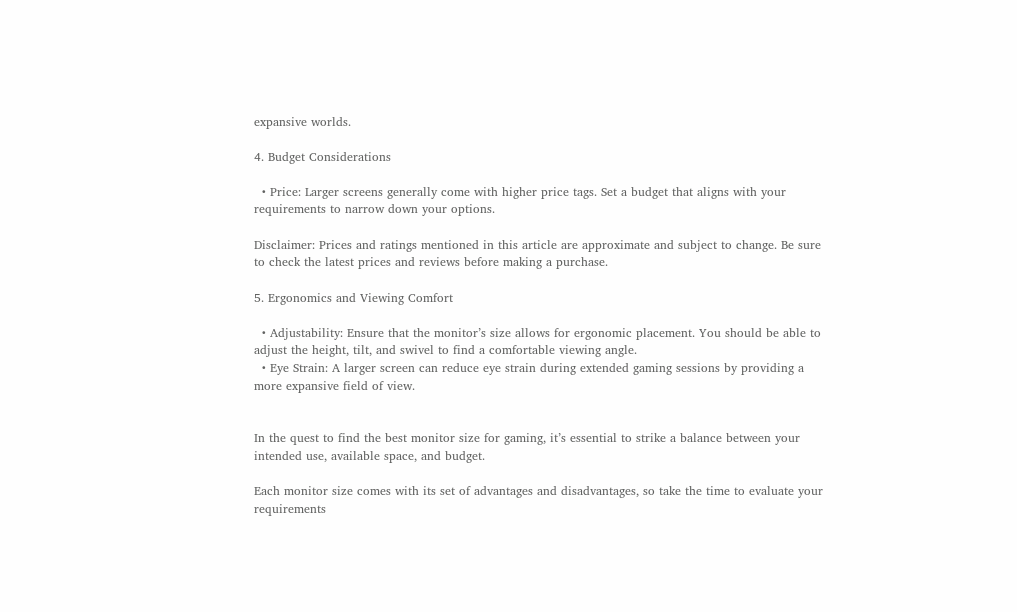expansive worlds.

4. Budget Considerations

  • Price: Larger screens generally come with higher price tags. Set a budget that aligns with your requirements to narrow down your options.

Disclaimer: Prices and ratings mentioned in this article are approximate and subject to change. Be sure to check the latest prices and reviews before making a purchase.

5. Ergonomics and Viewing Comfort

  • Adjustability: Ensure that the monitor’s size allows for ergonomic placement. You should be able to adjust the height, tilt, and swivel to find a comfortable viewing angle.
  • Eye Strain: A larger screen can reduce eye strain during extended gaming sessions by providing a more expansive field of view.


In the quest to find the best monitor size for gaming, it’s essential to strike a balance between your intended use, available space, and budget.

Each monitor size comes with its set of advantages and disadvantages, so take the time to evaluate your requirements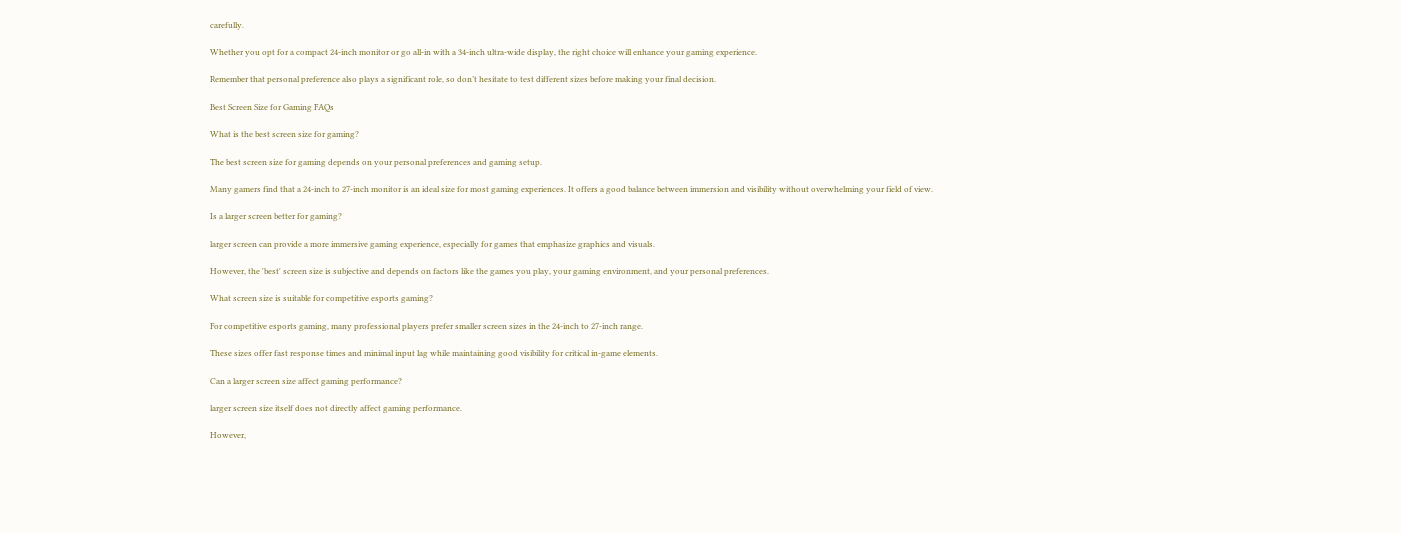carefully.

Whether you opt for a compact 24-inch monitor or go all-in with a 34-inch ultra-wide display, the right choice will enhance your gaming experience.

Remember that personal preference also plays a significant role, so don’t hesitate to test different sizes before making your final decision.

Best Screen Size for Gaming FAQs

What is the best screen size for gaming?

The best screen size for gaming depends on your personal preferences and gaming setup.

Many gamers find that a 24-inch to 27-inch monitor is an ideal size for most gaming experiences. It offers a good balance between immersion and visibility without overwhelming your field of view.

Is a larger screen better for gaming?

larger screen can provide a more immersive gaming experience, especially for games that emphasize graphics and visuals.

However, the 'best' screen size is subjective and depends on factors like the games you play, your gaming environment, and your personal preferences.

What screen size is suitable for competitive esports gaming?

For competitive esports gaming, many professional players prefer smaller screen sizes in the 24-inch to 27-inch range.

These sizes offer fast response times and minimal input lag while maintaining good visibility for critical in-game elements.

Can a larger screen size affect gaming performance?

larger screen size itself does not directly affect gaming performance.

However,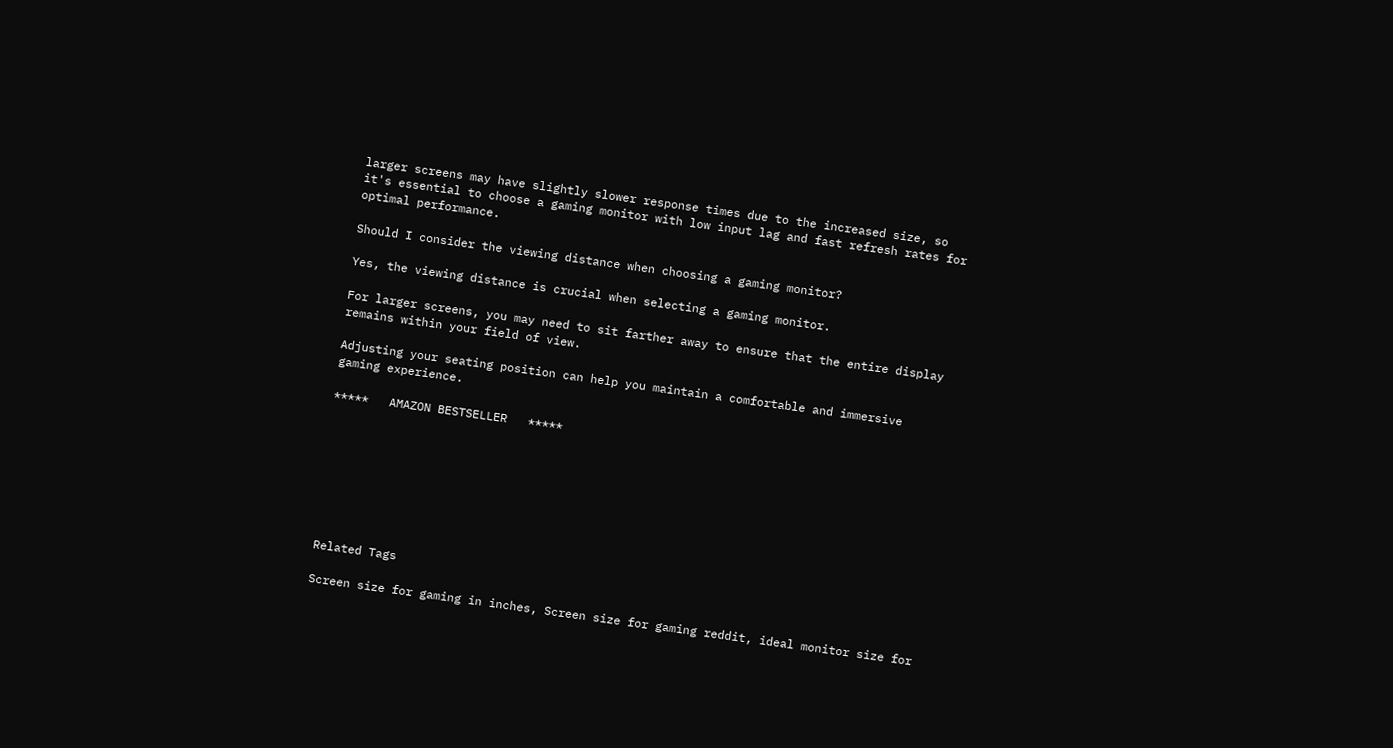larger screens may have slightly slower response times due to the increased size, so it's essential to choose a gaming monitor with low input lag and fast refresh rates for optimal performance.

Should I consider the viewing distance when choosing a gaming monitor?

Yes, the viewing distance is crucial when selecting a gaming monitor.

For larger screens, you may need to sit farther away to ensure that the entire display remains within your field of view.

Adjusting your seating position can help you maintain a comfortable and immersive gaming experience.

*****   AMAZON BESTSELLER   *****








Related Tags

Screen size for gaming in inches, Screen size for gaming reddit, ideal monitor size for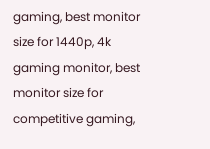gaming, best monitor size for 1440p, 4k gaming monitor, best monitor size for competitive gaming,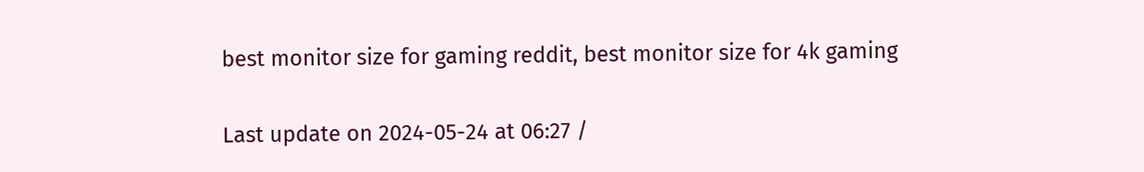best monitor size for gaming reddit, best monitor size for 4k gaming

Last update on 2024-05-24 at 06:27 /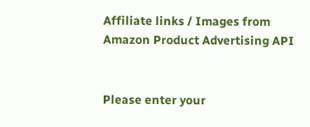Affiliate links / Images from Amazon Product Advertising API


Please enter your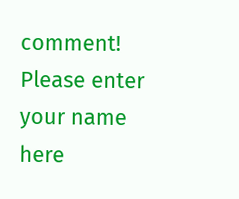comment!
Please enter your name here